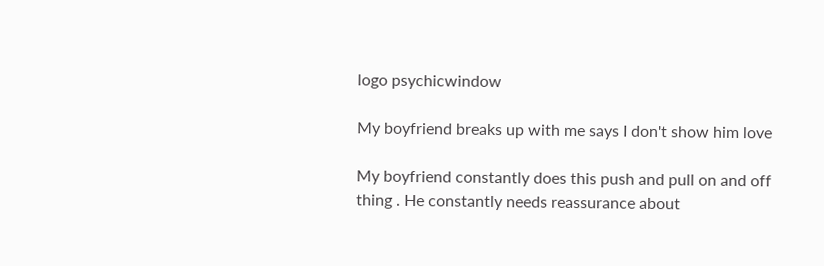logo psychicwindow

My boyfriend breaks up with me says I don't show him love

My boyfriend constantly does this push and pull on and off thing . He constantly needs reassurance about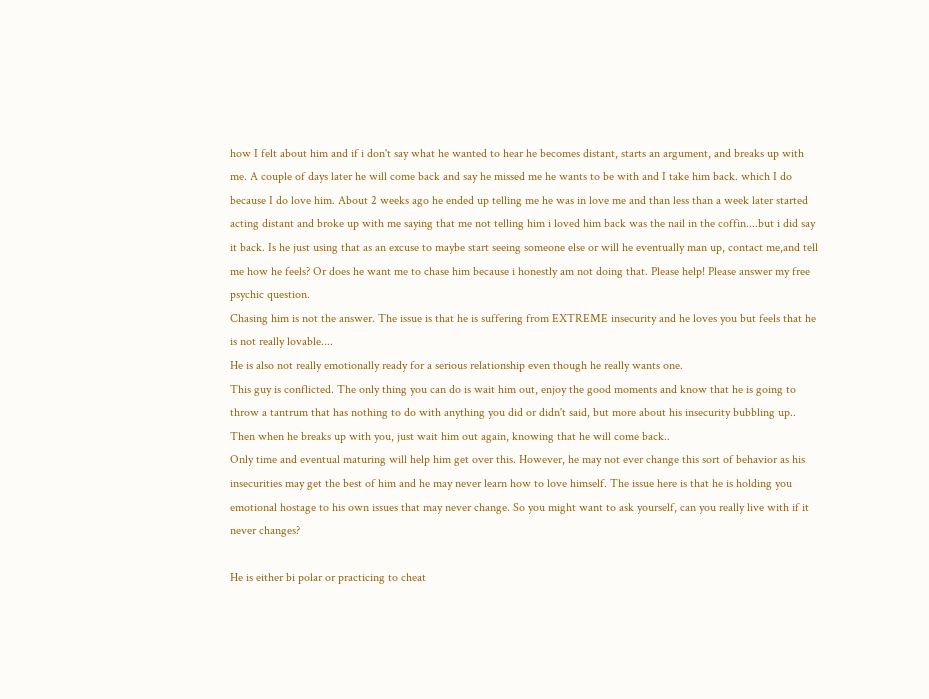how I felt about him and if i don't say what he wanted to hear he becomes distant, starts an argument, and breaks up with me. A couple of days later he will come back and say he missed me he wants to be with and I take him back. which I do because I do love him. About 2 weeks ago he ended up telling me he was in love me and than less than a week later started acting distant and broke up with me saying that me not telling him i loved him back was the nail in the coffin....but i did say it back. Is he just using that as an excuse to maybe start seeing someone else or will he eventually man up, contact me,and tell me how he feels? Or does he want me to chase him because i honestly am not doing that. Please help! Please answer my free psychic question.
Chasing him is not the answer. The issue is that he is suffering from EXTREME insecurity and he loves you but feels that he is not really lovable....
He is also not really emotionally ready for a serious relationship even though he really wants one.
This guy is conflicted. The only thing you can do is wait him out, enjoy the good moments and know that he is going to throw a tantrum that has nothing to do with anything you did or didn't said, but more about his insecurity bubbling up..
Then when he breaks up with you, just wait him out again, knowing that he will come back..
Only time and eventual maturing will help him get over this. However, he may not ever change this sort of behavior as his insecurities may get the best of him and he may never learn how to love himself. The issue here is that he is holding you emotional hostage to his own issues that may never change. So you might want to ask yourself, can you really live with if it never changes?

He is either bi polar or practicing to cheat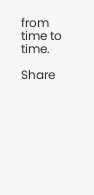from time to time.

Share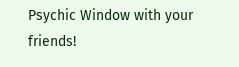Psychic Window with your friends!